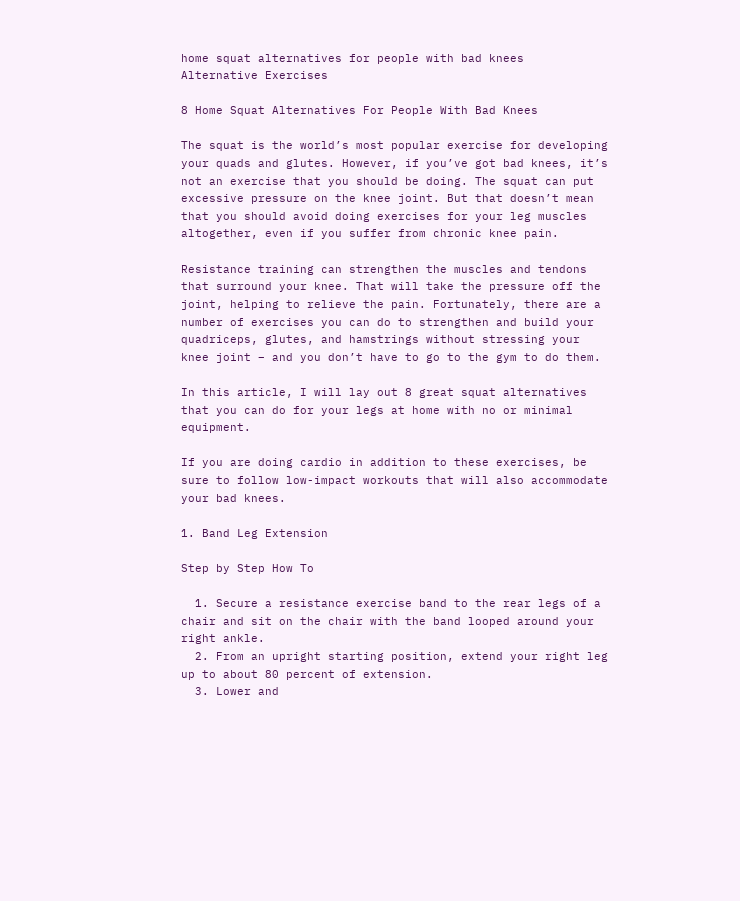home squat alternatives for people with bad knees
Alternative Exercises

8 Home Squat Alternatives For People With Bad Knees

The squat is the world’s most popular exercise for developing your quads and glutes. However, if you’ve got bad knees, it’s not an exercise that you should be doing. The squat can put excessive pressure on the knee joint. But that doesn’t mean that you should avoid doing exercises for your leg muscles altogether, even if you suffer from chronic knee pain.

Resistance training can strengthen the muscles and tendons that surround your knee. That will take the pressure off the joint, helping to relieve the pain. Fortunately, there are a number of exercises you can do to strengthen and build your quadriceps, glutes, and hamstrings without stressing your knee joint – and you don’t have to go to the gym to do them.

In this article, I will lay out 8 great squat alternatives that you can do for your legs at home with no or minimal equipment.

If you are doing cardio in addition to these exercises, be sure to follow low-impact workouts that will also accommodate your bad knees.

1. Band Leg Extension

Step by Step How To

  1. Secure a resistance exercise band to the rear legs of a chair and sit on the chair with the band looped around your right ankle.
  2. From an upright starting position, extend your right leg up to about 80 percent of extension.
  3. Lower and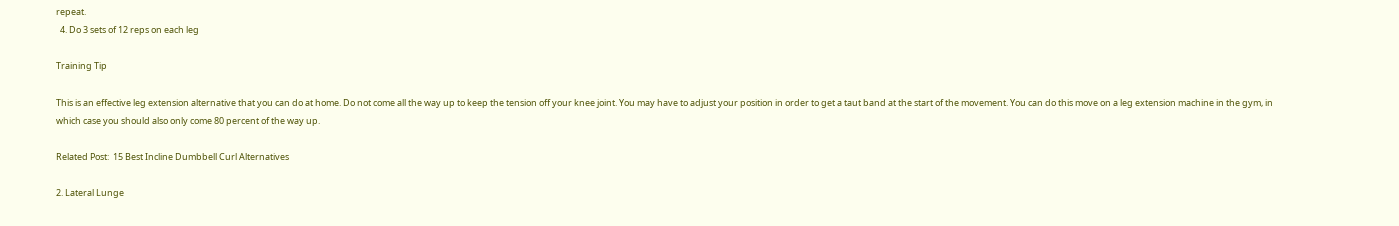repeat.
  4. Do 3 sets of 12 reps on each leg

Training Tip

This is an effective leg extension alternative that you can do at home. Do not come all the way up to keep the tension off your knee joint. You may have to adjust your position in order to get a taut band at the start of the movement. You can do this move on a leg extension machine in the gym, in which case you should also only come 80 percent of the way up.

Related Post:  15 Best Incline Dumbbell Curl Alternatives

2. Lateral Lunge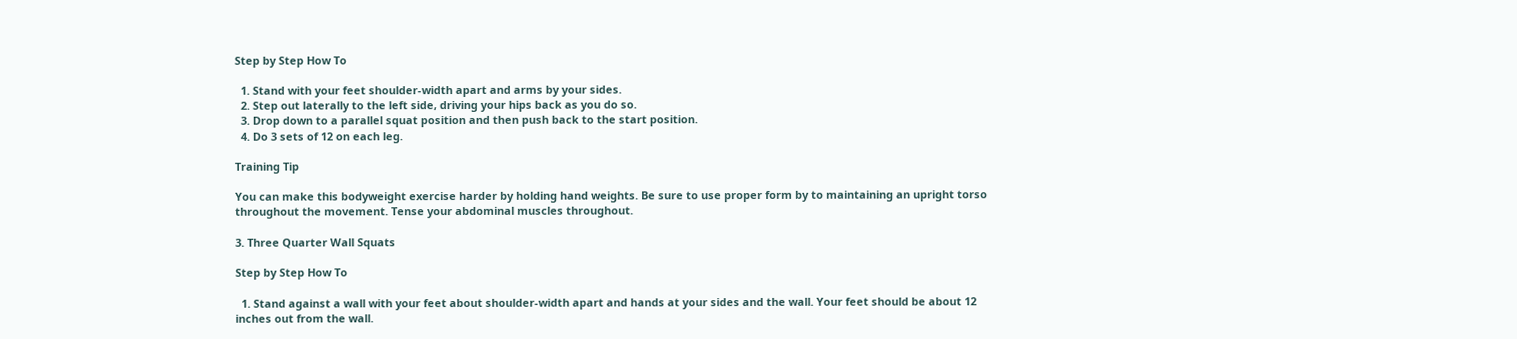Step by Step How To

  1. Stand with your feet shoulder-width apart and arms by your sides.
  2. Step out laterally to the left side, driving your hips back as you do so.
  3. Drop down to a parallel squat position and then push back to the start position.
  4. Do 3 sets of 12 on each leg.

Training Tip

You can make this bodyweight exercise harder by holding hand weights. Be sure to use proper form by to maintaining an upright torso throughout the movement. Tense your abdominal muscles throughout.

3. Three Quarter Wall Squats

Step by Step How To

  1. Stand against a wall with your feet about shoulder-width apart and hands at your sides and the wall. Your feet should be about 12 inches out from the wall.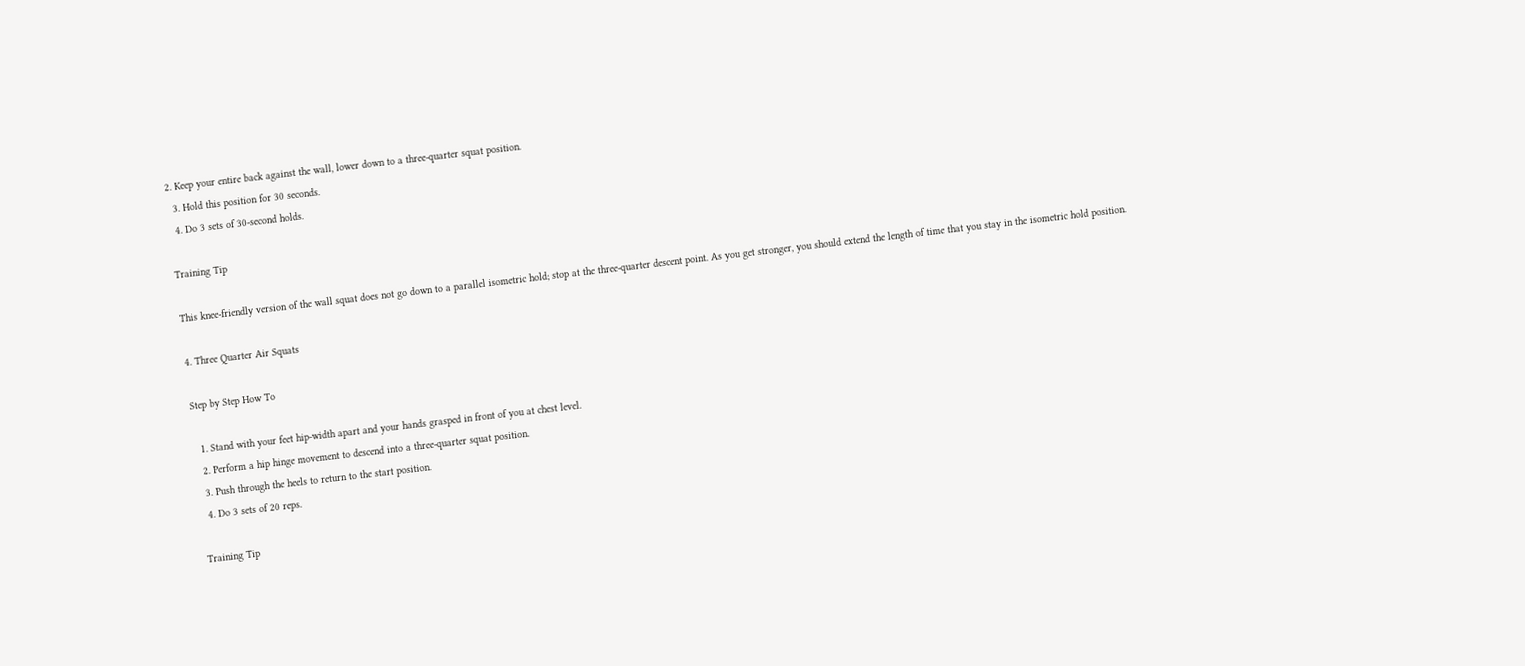2. Keep your entire back against the wall, lower down to a three-quarter squat position.
  3. Hold this position for 30 seconds.
  4. Do 3 sets of 30-second holds.

Training Tip

This knee-friendly version of the wall squat does not go down to a parallel isometric hold; stop at the three-quarter descent point. As you get stronger, you should extend the length of time that you stay in the isometric hold position.

4. Three Quarter Air Squats

Step by Step How To

  1. Stand with your feet hip-width apart and your hands grasped in front of you at chest level.
  2. Perform a hip hinge movement to descend into a three-quarter squat position.
  3. Push through the heels to return to the start position.
  4. Do 3 sets of 20 reps.

Training Tip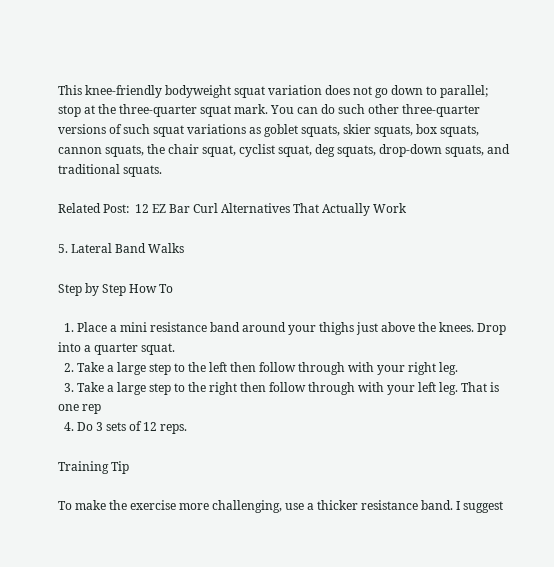This knee-friendly bodyweight squat variation does not go down to parallel; stop at the three-quarter squat mark. You can do such other three-quarter versions of such squat variations as goblet squats, skier squats, box squats, cannon squats, the chair squat, cyclist squat, deg squats, drop-down squats, and traditional squats.

Related Post:  12 EZ Bar Curl Alternatives That Actually Work

5. Lateral Band Walks

Step by Step How To

  1. Place a mini resistance band around your thighs just above the knees. Drop into a quarter squat.
  2. Take a large step to the left then follow through with your right leg.
  3. Take a large step to the right then follow through with your left leg. That is one rep
  4. Do 3 sets of 12 reps.

Training Tip

To make the exercise more challenging, use a thicker resistance band. I suggest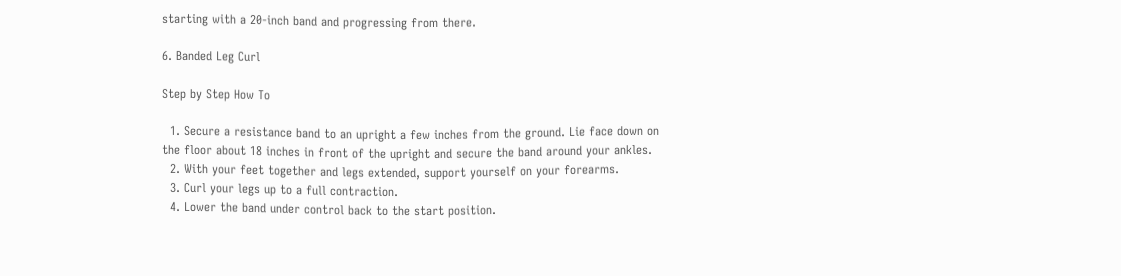starting with a 20-inch band and progressing from there.

6. Banded Leg Curl

Step by Step How To

  1. Secure a resistance band to an upright a few inches from the ground. Lie face down on the floor about 18 inches in front of the upright and secure the band around your ankles.
  2. With your feet together and legs extended, support yourself on your forearms.
  3. Curl your legs up to a full contraction.
  4. Lower the band under control back to the start position.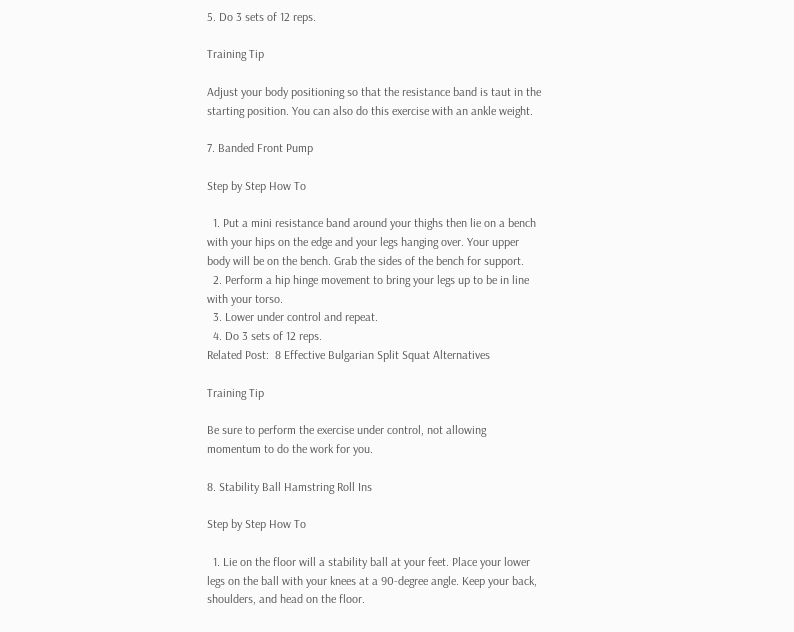5. Do 3 sets of 12 reps.

Training Tip

Adjust your body positioning so that the resistance band is taut in the starting position. You can also do this exercise with an ankle weight.

7. Banded Front Pump

Step by Step How To

  1. Put a mini resistance band around your thighs then lie on a bench with your hips on the edge and your legs hanging over. Your upper body will be on the bench. Grab the sides of the bench for support.
  2. Perform a hip hinge movement to bring your legs up to be in line with your torso.
  3. Lower under control and repeat.
  4. Do 3 sets of 12 reps.
Related Post:  8 Effective Bulgarian Split Squat Alternatives

Training Tip

Be sure to perform the exercise under control, not allowing momentum to do the work for you.

8. Stability Ball Hamstring Roll Ins

Step by Step How To

  1. Lie on the floor will a stability ball at your feet. Place your lower legs on the ball with your knees at a 90-degree angle. Keep your back, shoulders, and head on the floor.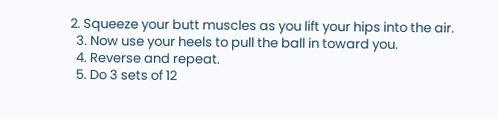2. Squeeze your butt muscles as you lift your hips into the air.
  3. Now use your heels to pull the ball in toward you.
  4. Reverse and repeat.
  5. Do 3 sets of 12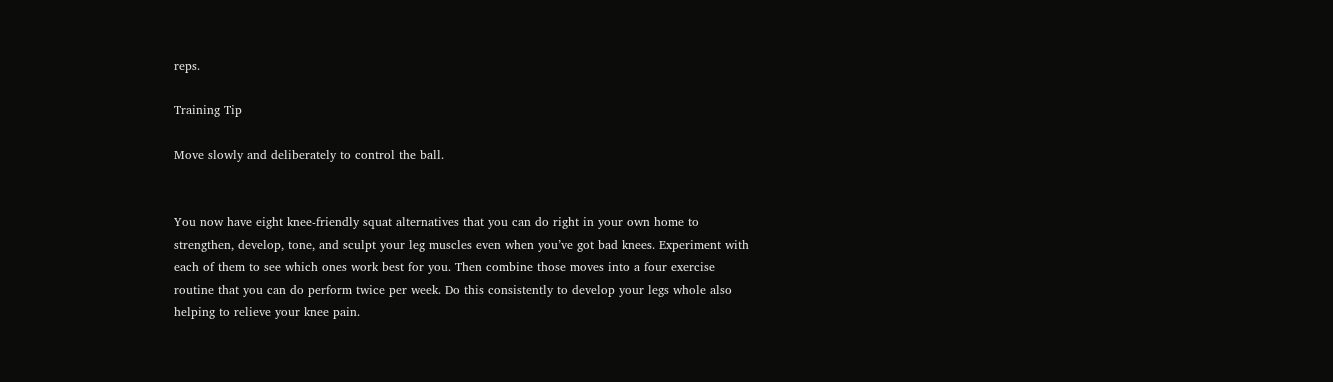reps.

Training Tip

Move slowly and deliberately to control the ball.


You now have eight knee-friendly squat alternatives that you can do right in your own home to strengthen, develop, tone, and sculpt your leg muscles even when you’ve got bad knees. Experiment with each of them to see which ones work best for you. Then combine those moves into a four exercise routine that you can do perform twice per week. Do this consistently to develop your legs whole also helping to relieve your knee pain.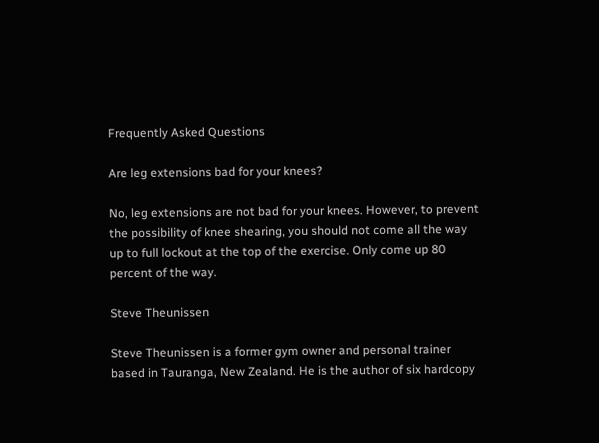Frequently Asked Questions

Are leg extensions bad for your knees?

No, leg extensions are not bad for your knees. However, to prevent the possibility of knee shearing, you should not come all the way up to full lockout at the top of the exercise. Only come up 80 percent of the way.

Steve Theunissen

Steve Theunissen is a former gym owner and personal trainer based in Tauranga, New Zealand. He is the author of six hardcopy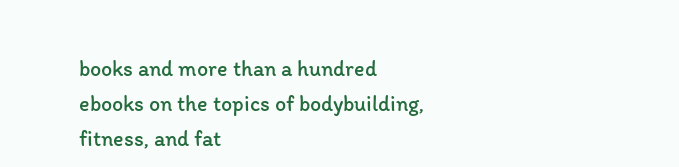books and more than a hundred ebooks on the topics of bodybuilding, fitness, and fat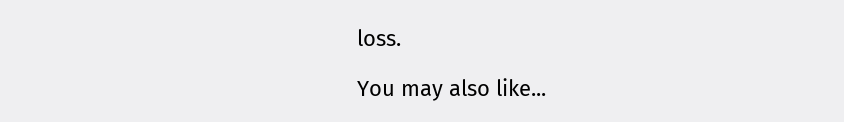loss.

You may also like...